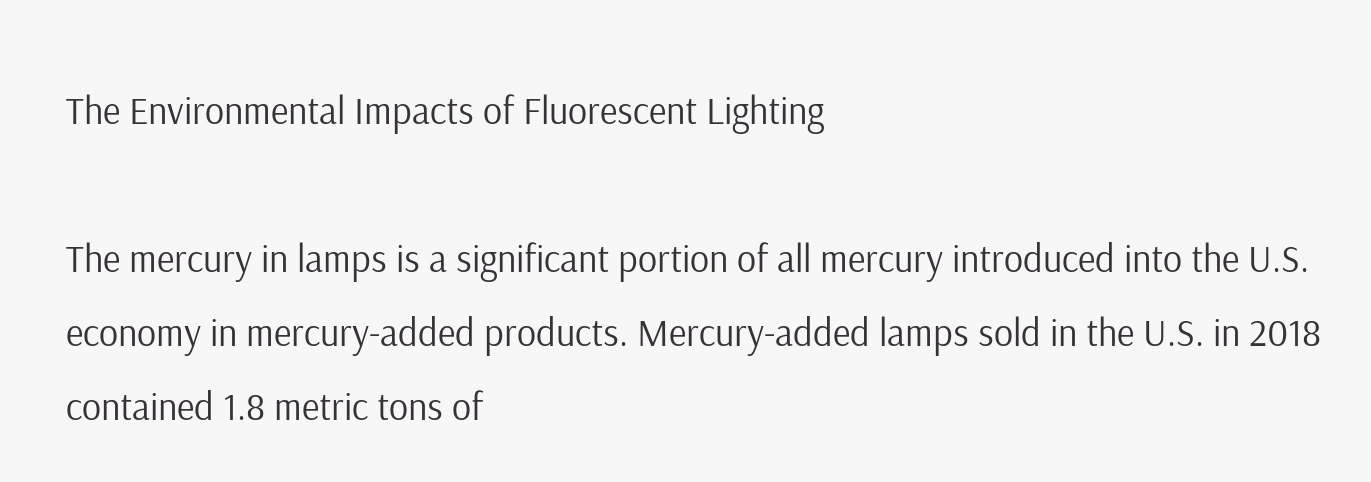The Environmental Impacts of Fluorescent Lighting

The mercury in lamps is a significant portion of all mercury introduced into the U.S. economy in mercury-added products. Mercury-added lamps sold in the U.S. in 2018 contained 1.8 metric tons of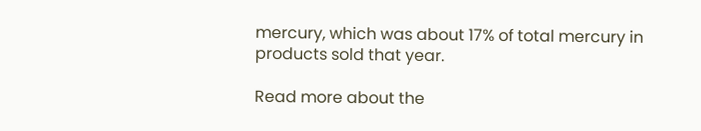mercury, which was about 17% of total mercury in products sold that year.

Read more about the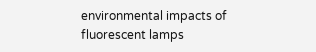environmental impacts of fluorescent lamps